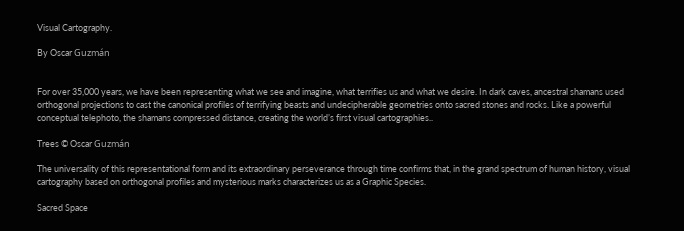Visual Cartography.

By Oscar Guzmán


For over 35,000 years, we have been representing what we see and imagine, what terrifies us and what we desire. In dark caves, ancestral shamans used orthogonal projections to cast the canonical profiles of terrifying beasts and undecipherable geometries onto sacred stones and rocks. Like a powerful conceptual telephoto, the shamans compressed distance, creating the world’s first visual cartographies..

Trees © Oscar Guzmán

The universality of this representational form and its extraordinary perseverance through time confirms that, in the grand spectrum of human history, visual cartography based on orthogonal profiles and mysterious marks characterizes us as a Graphic Species.

Sacred Space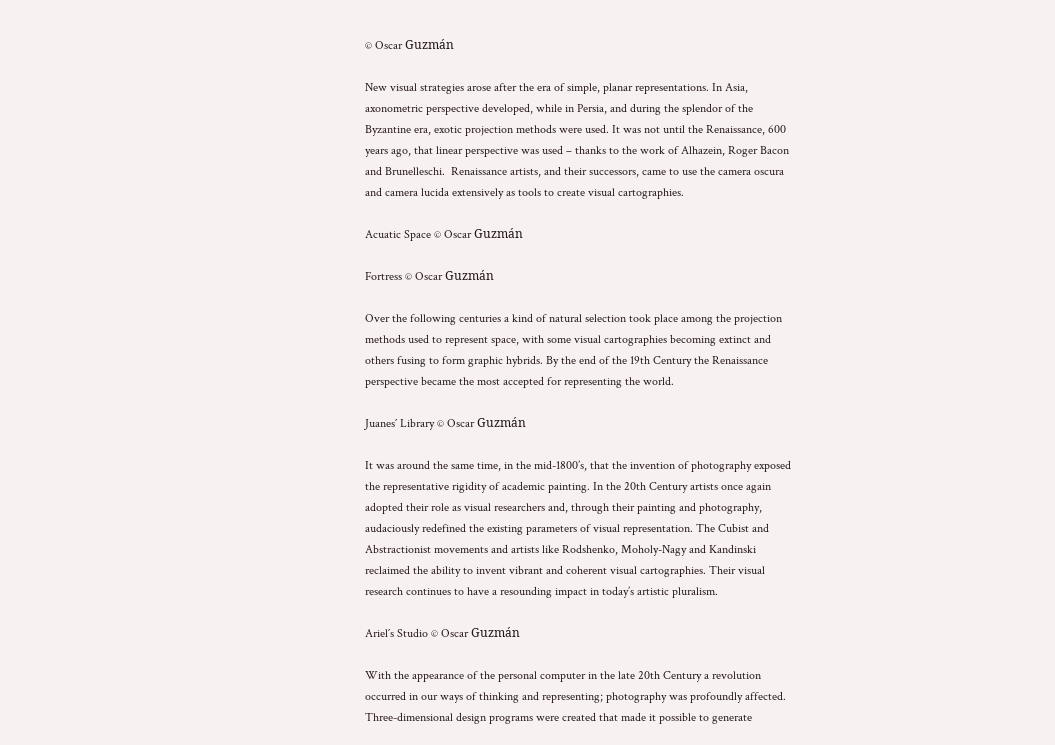© Oscar Guzmán

New visual strategies arose after the era of simple, planar representations. In Asia, axonometric perspective developed, while in Persia, and during the splendor of the Byzantine era, exotic projection methods were used. It was not until the Renaissance, 600 years ago, that linear perspective was used – thanks to the work of Alhazein, Roger Bacon and Brunelleschi.  Renaissance artists, and their successors, came to use the camera oscura and camera lucida extensively as tools to create visual cartographies.

Acuatic Space © Oscar Guzmán

Fortress © Oscar Guzmán

Over the following centuries a kind of natural selection took place among the projection methods used to represent space, with some visual cartographies becoming extinct and others fusing to form graphic hybrids. By the end of the 19th Century the Renaissance perspective became the most accepted for representing the world.

Juanes´ Library © Oscar Guzmán

It was around the same time, in the mid-1800’s, that the invention of photography exposed the representative rigidity of academic painting. In the 20th Century artists once again adopted their role as visual researchers and, through their painting and photography, audaciously redefined the existing parameters of visual representation. The Cubist and Abstractionist movements and artists like Rodshenko, Moholy-Nagy and Kandinski reclaimed the ability to invent vibrant and coherent visual cartographies. Their visual research continues to have a resounding impact in today’s artistic pluralism.

Ariel´s Studio © Oscar Guzmán

With the appearance of the personal computer in the late 20th Century a revolution occurred in our ways of thinking and representing; photography was profoundly affected. Three-dimensional design programs were created that made it possible to generate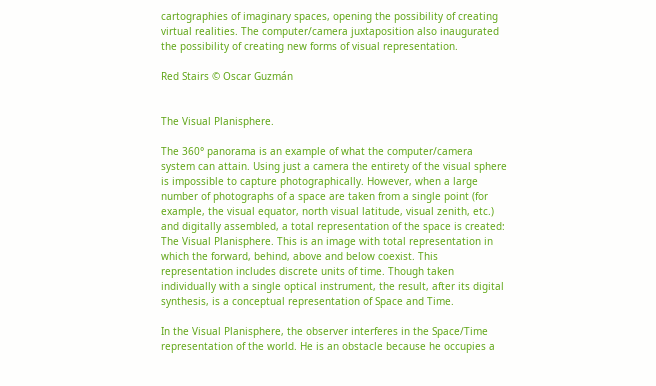cartographies of imaginary spaces, opening the possibility of creating virtual realities. The computer/camera juxtaposition also inaugurated the possibility of creating new forms of visual representation.

Red Stairs © Oscar Guzmán


The Visual Planisphere.

The 360° panorama is an example of what the computer/camera system can attain. Using just a camera the entirety of the visual sphere is impossible to capture photographically. However, when a large number of photographs of a space are taken from a single point (for example, the visual equator, north visual latitude, visual zenith, etc.) and digitally assembled, a total representation of the space is created: The Visual Planisphere. This is an image with total representation in which the forward, behind, above and below coexist. This representation includes discrete units of time. Though taken individually with a single optical instrument, the result, after its digital synthesis, is a conceptual representation of Space and Time.

In the Visual Planisphere, the observer interferes in the Space/Time representation of the world. He is an obstacle because he occupies a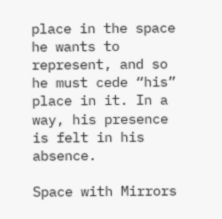place in the space he wants to represent, and so he must cede “his” place in it. In a way, his presence is felt in his absence.

Space with Mirrors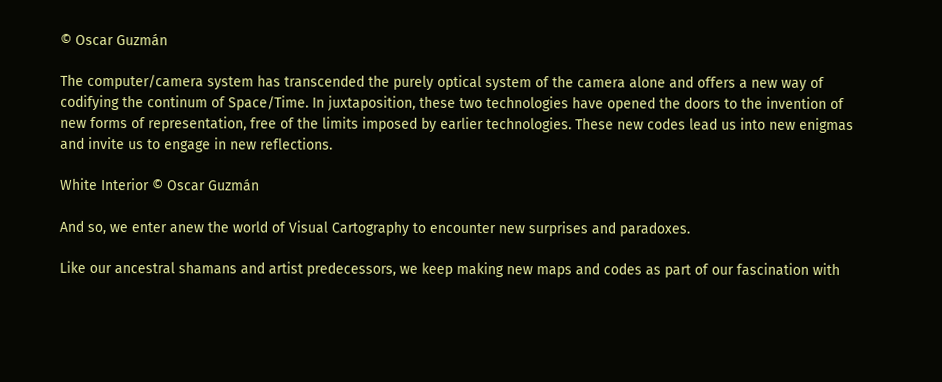© Oscar Guzmán

The computer/camera system has transcended the purely optical system of the camera alone and offers a new way of codifying the continum of Space/Time. In juxtaposition, these two technologies have opened the doors to the invention of new forms of representation, free of the limits imposed by earlier technologies. These new codes lead us into new enigmas and invite us to engage in new reflections.

White Interior © Oscar Guzmán

And so, we enter anew the world of Visual Cartography to encounter new surprises and paradoxes.

Like our ancestral shamans and artist predecessors, we keep making new maps and codes as part of our fascination with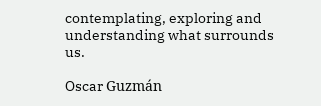contemplating, exploring and understanding what surrounds us.

Oscar Guzmán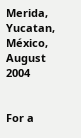Merida, Yucatan,
México, August 2004


For a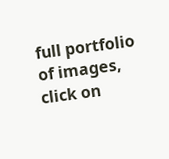full portfolio of images, click on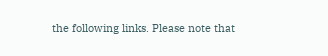the following links. Please note that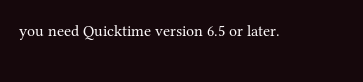you need Quicktime version 6.5 or later.